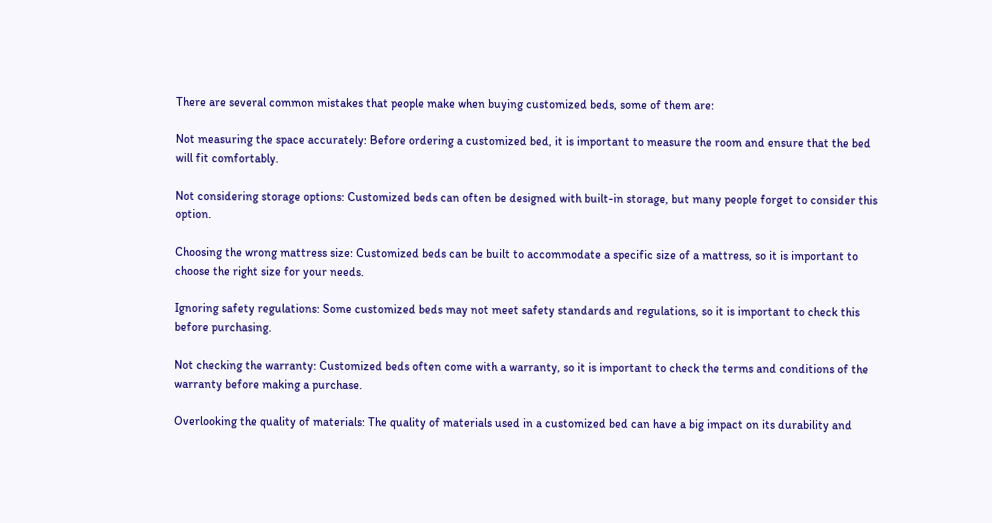There are several common mistakes that people make when buying customized beds, some of them are:

Not measuring the space accurately: Before ordering a customized bed, it is important to measure the room and ensure that the bed will fit comfortably.

Not considering storage options: Customized beds can often be designed with built-in storage, but many people forget to consider this option.

Choosing the wrong mattress size: Customized beds can be built to accommodate a specific size of a mattress, so it is important to choose the right size for your needs.

Ignoring safety regulations: Some customized beds may not meet safety standards and regulations, so it is important to check this before purchasing.

Not checking the warranty: Customized beds often come with a warranty, so it is important to check the terms and conditions of the warranty before making a purchase.

Overlooking the quality of materials: The quality of materials used in a customized bed can have a big impact on its durability and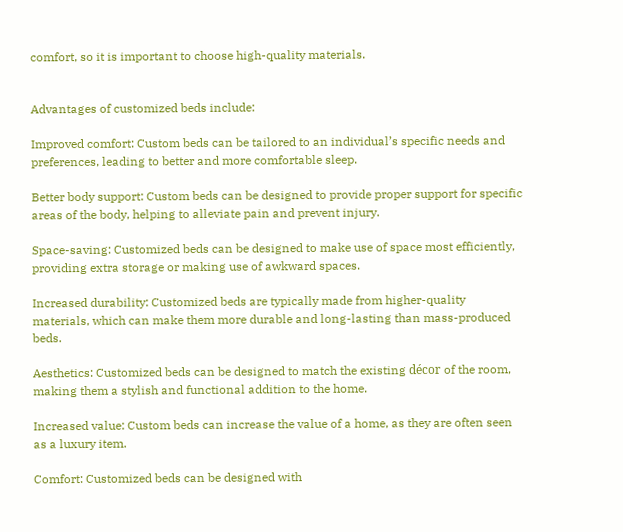comfort, so it is important to choose high-quality materials.


Advantages of customized beds include:

Improved comfort: Custom beds can be tailored to an individual’s specific needs and preferences, leading to better and more comfortable sleep.

Better body support: Custom beds can be designed to provide proper support for specific areas of the body, helping to alleviate pain and prevent injury.

Space-saving: Customized beds can be designed to make use of space most efficiently, providing extra storage or making use of awkward spaces.

Increased durability: Customized beds are typically made from higher-quality materials, which can make them more durable and long-lasting than mass-produced beds.

Aesthetics: Customized beds can be designed to match the existing décor of the room, making them a stylish and functional addition to the home.

Increased value: Custom beds can increase the value of a home, as they are often seen as a luxury item.

Comfort: Customized beds can be designed with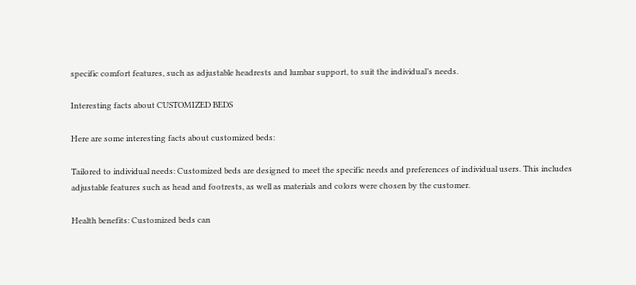specific comfort features, such as adjustable headrests and lumbar support, to suit the individual’s needs.

Interesting facts about CUSTOMIZED BEDS

Here are some interesting facts about customized beds:

Tailored to individual needs: Customized beds are designed to meet the specific needs and preferences of individual users. This includes adjustable features such as head and footrests, as well as materials and colors were chosen by the customer.

Health benefits: Customized beds can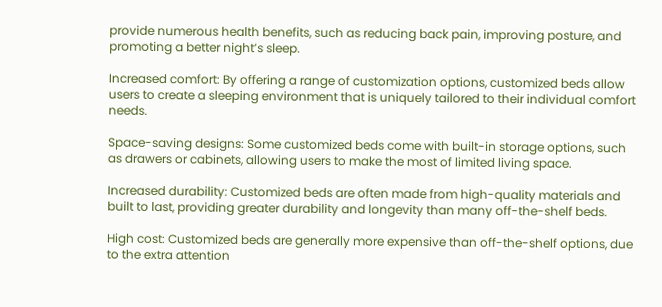provide numerous health benefits, such as reducing back pain, improving posture, and promoting a better night’s sleep.

Increased comfort: By offering a range of customization options, customized beds allow users to create a sleeping environment that is uniquely tailored to their individual comfort needs.

Space-saving designs: Some customized beds come with built-in storage options, such as drawers or cabinets, allowing users to make the most of limited living space.

Increased durability: Customized beds are often made from high-quality materials and built to last, providing greater durability and longevity than many off-the-shelf beds.

High cost: Customized beds are generally more expensive than off-the-shelf options, due to the extra attention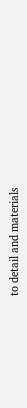to detail and materials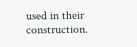used in their construction.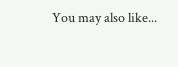You may also like...